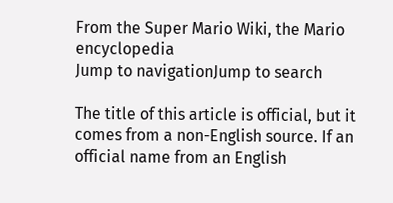From the Super Mario Wiki, the Mario encyclopedia
Jump to navigationJump to search

The title of this article is official, but it comes from a non-English source. If an official name from an English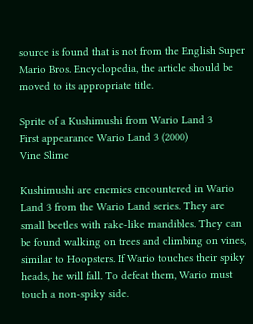source is found that is not from the English Super Mario Bros. Encyclopedia, the article should be moved to its appropriate title.

Sprite of a Kushimushi from Wario Land 3
First appearance Wario Land 3 (2000)
Vine Slime

Kushimushi are enemies encountered in Wario Land 3 from the Wario Land series. They are small beetles with rake-like mandibles. They can be found walking on trees and climbing on vines, similar to Hoopsters. If Wario touches their spiky heads, he will fall. To defeat them, Wario must touch a non-spiky side.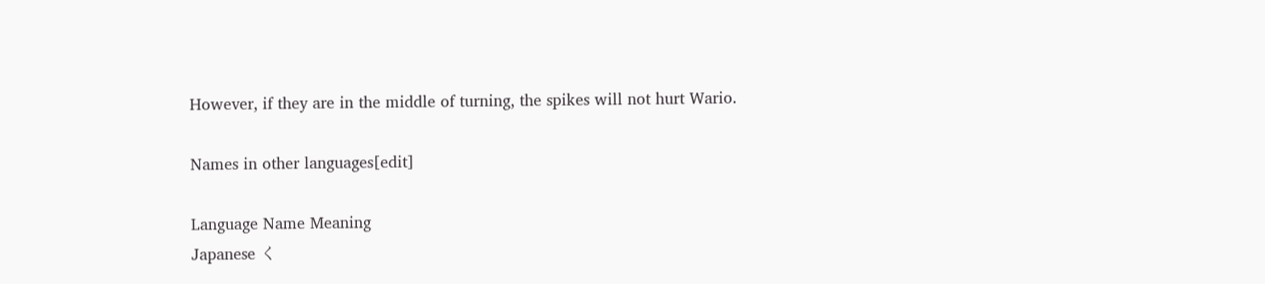However, if they are in the middle of turning, the spikes will not hurt Wario.

Names in other languages[edit]

Language Name Meaning
Japanese く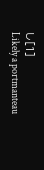し[1]
Likely a portmanteau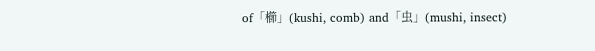of「櫛」(kushi, comb) and「虫」(mushi, insect)